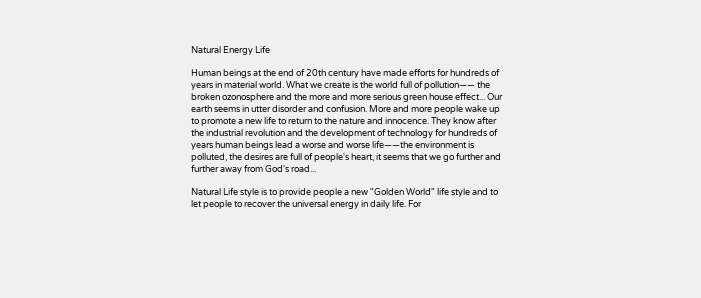Natural Energy Life

Human beings at the end of 20th century have made efforts for hundreds of years in material world. What we create is the world full of pollution—— the broken ozonosphere and the more and more serious green house effect... Our earth seems in utter disorder and confusion. More and more people wake up to promote a new life to return to the nature and innocence. They know after the industrial revolution and the development of technology for hundreds of years human beings lead a worse and worse life——the environment is polluted, the desires are full of people's heart, it seems that we go further and further away from God's road...

Natural Life style is to provide people a new "Golden World" life style and to let people to recover the universal energy in daily life. For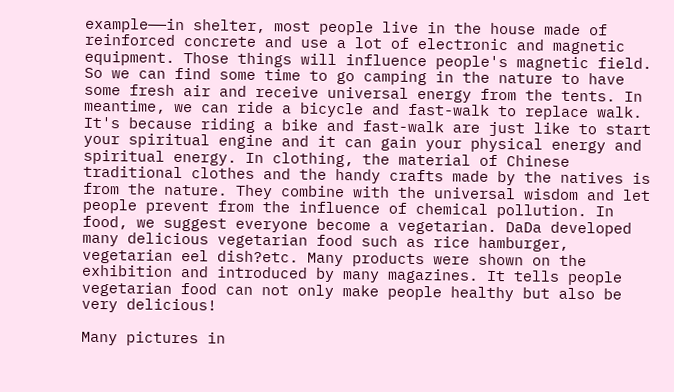example——in shelter, most people live in the house made of reinforced concrete and use a lot of electronic and magnetic equipment. Those things will influence people's magnetic field. So we can find some time to go camping in the nature to have some fresh air and receive universal energy from the tents. In meantime, we can ride a bicycle and fast-walk to replace walk. It's because riding a bike and fast-walk are just like to start your spiritual engine and it can gain your physical energy and spiritual energy. In clothing, the material of Chinese traditional clothes and the handy crafts made by the natives is from the nature. They combine with the universal wisdom and let people prevent from the influence of chemical pollution. In food, we suggest everyone become a vegetarian. DaDa developed many delicious vegetarian food such as rice hamburger, vegetarian eel dish?etc. Many products were shown on the exhibition and introduced by many magazines. It tells people vegetarian food can not only make people healthy but also be very delicious!

Many pictures in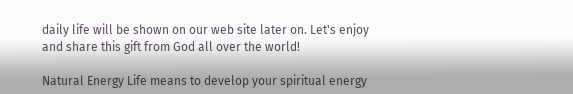daily life will be shown on our web site later on. Let's enjoy and share this gift from God all over the world!

Natural Energy Life means to develop your spiritual energy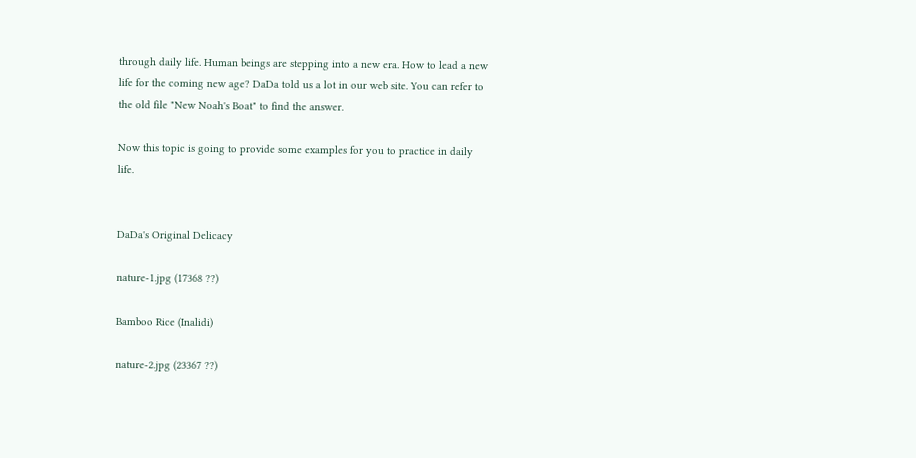through daily life. Human beings are stepping into a new era. How to lead a new life for the coming new age? DaDa told us a lot in our web site. You can refer to the old file "New Noah's Boat" to find the answer.

Now this topic is going to provide some examples for you to practice in daily life.


DaDa's Original Delicacy

nature-1.jpg (17368 ??)

Bamboo Rice (Inalidi)

nature-2.jpg (23367 ??)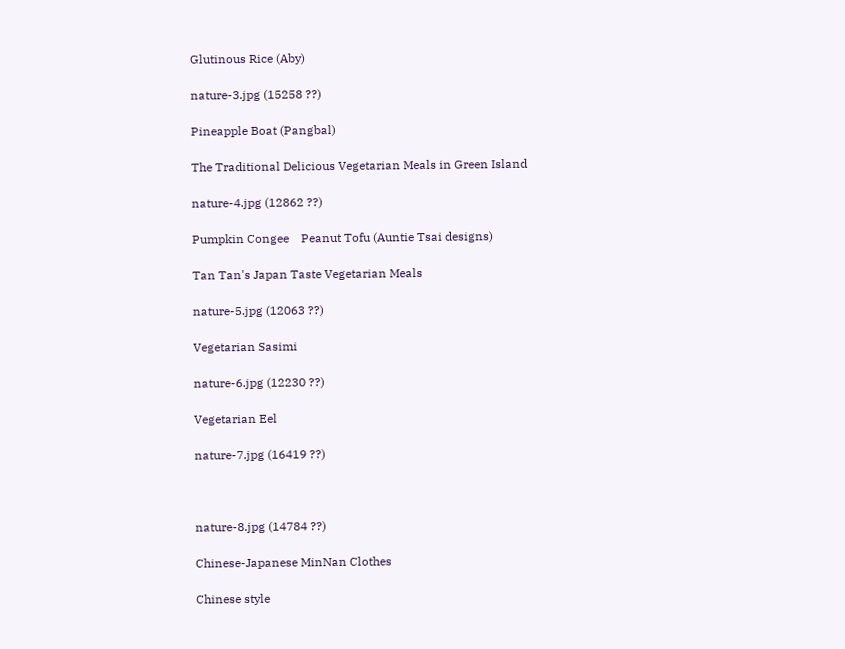Glutinous Rice (Aby)

nature-3.jpg (15258 ??)

Pineapple Boat (Pangbal)

The Traditional Delicious Vegetarian Meals in Green Island

nature-4.jpg (12862 ??)

Pumpkin Congee    Peanut Tofu (Auntie Tsai designs)

Tan Tan's Japan Taste Vegetarian Meals

nature-5.jpg (12063 ??)

Vegetarian Sasimi

nature-6.jpg (12230 ??)

Vegetarian Eel

nature-7.jpg (16419 ??)



nature-8.jpg (14784 ??)

Chinese-Japanese MinNan Clothes

Chinese style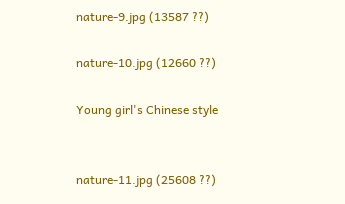nature-9.jpg (13587 ??)

nature-10.jpg (12660 ??)

Young girl's Chinese style


nature-11.jpg (25608 ??)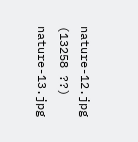nature-12.jpg (13258 ??)
nature-13.jpg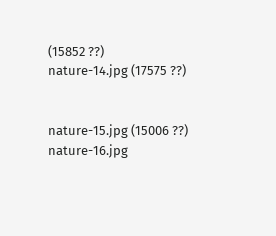(15852 ??)
nature-14.jpg (17575 ??)


nature-15.jpg (15006 ??)
nature-16.jpg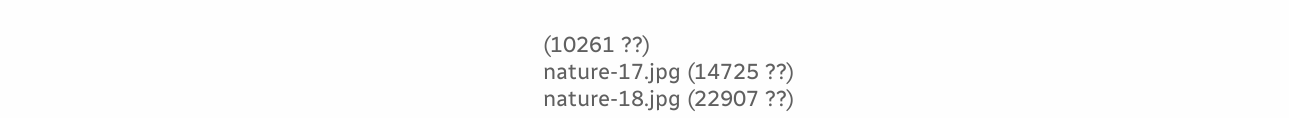(10261 ??)
nature-17.jpg (14725 ??)
nature-18.jpg (22907 ??)